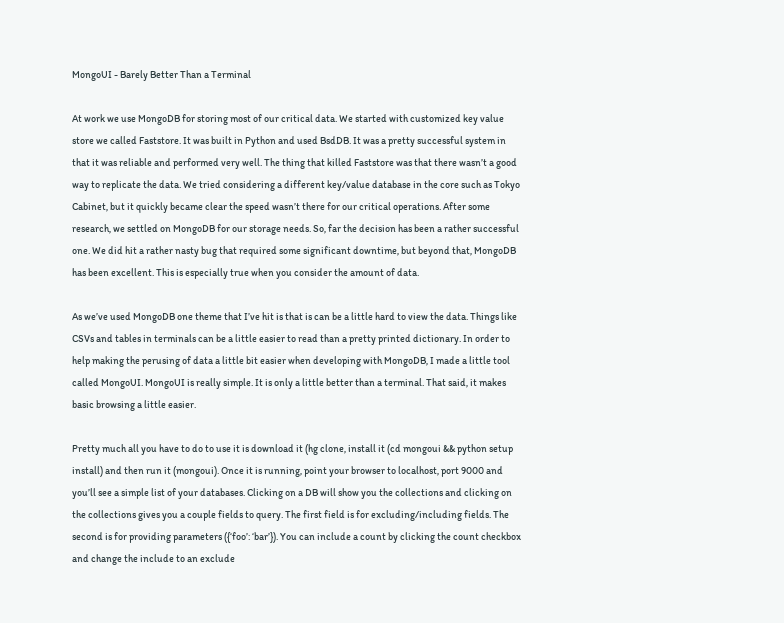MongoUI - Barely Better Than a Terminal

At work we use MongoDB for storing most of our critical data. We started with customized key value store we called Faststore. It was built in Python and used BsdDB. It was a pretty successful system in that it was reliable and performed very well. The thing that killed Faststore was that there wasn’t a good way to replicate the data. We tried considering a different key/value database in the core such as Tokyo Cabinet, but it quickly became clear the speed wasn’t there for our critical operations. After some research, we settled on MongoDB for our storage needs. So, far the decision has been a rather successful one. We did hit a rather nasty bug that required some significant downtime, but beyond that, MongoDB has been excellent. This is especially true when you consider the amount of data.

As we’ve used MongoDB one theme that I’ve hit is that is can be a little hard to view the data. Things like CSVs and tables in terminals can be a little easier to read than a pretty printed dictionary. In order to help making the perusing of data a little bit easier when developing with MongoDB, I made a little tool called MongoUI. MongoUI is really simple. It is only a little better than a terminal. That said, it makes basic browsing a little easier.

Pretty much all you have to do to use it is download it (hg clone, install it (cd mongoui && python setup install) and then run it (mongoui). Once it is running, point your browser to localhost, port 9000 and you’ll see a simple list of your databases. Clicking on a DB will show you the collections and clicking on the collections gives you a couple fields to query. The first field is for excluding/including fields. The second is for providing parameters ({‘foo’: ‘bar’}). You can include a count by clicking the count checkbox and change the include to an exclude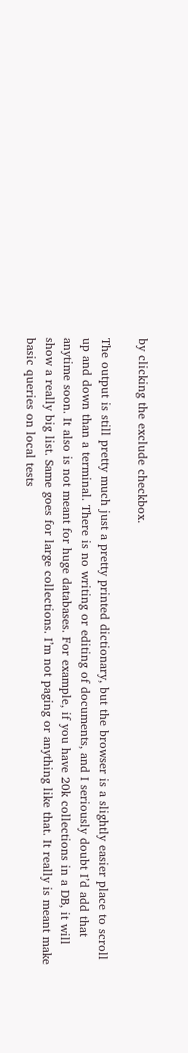by clicking the exclude checkbox.

The output is still pretty much just a pretty printed dictionary, but the browser is a slightly easier place to scroll up and down than a terminal. There is no writing or editing of documents, and I seriously doubt I’d add that anytime soon. It also is not meant for huge databases. For example, if you have 20k collections in a DB, it will show a really big list. Same goes for large collections. I’m not paging or anything like that. It really is meant make basic queries on local tests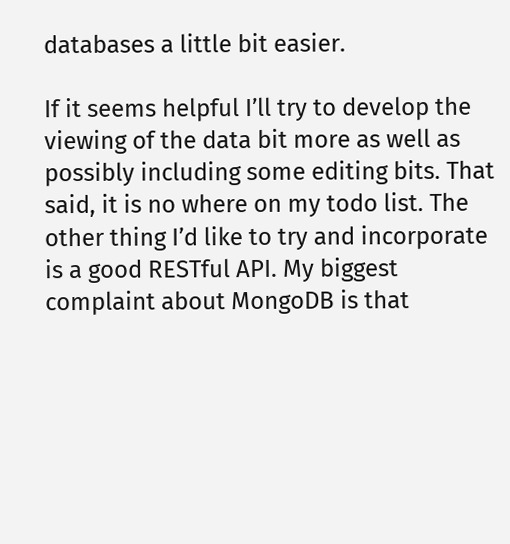databases a little bit easier.

If it seems helpful I’ll try to develop the viewing of the data bit more as well as possibly including some editing bits. That said, it is no where on my todo list. The other thing I’d like to try and incorporate is a good RESTful API. My biggest complaint about MongoDB is that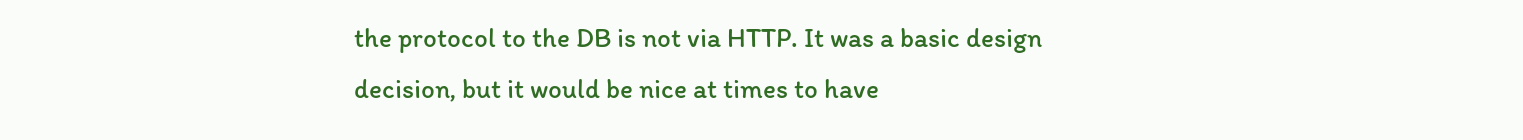the protocol to the DB is not via HTTP. It was a basic design decision, but it would be nice at times to have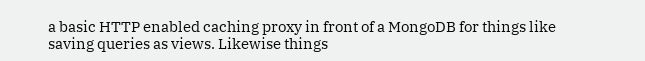a basic HTTP enabled caching proxy in front of a MongoDB for things like saving queries as views. Likewise things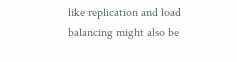like replication and load balancing might also be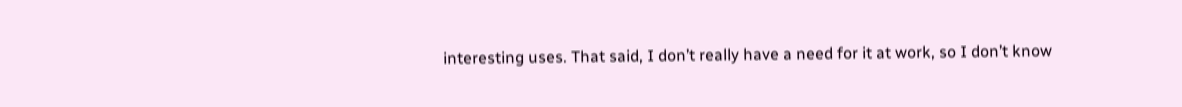interesting uses. That said, I don’t really have a need for it at work, so I don’t know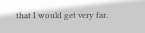that I would get very far.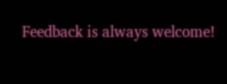Feedback is always welcome!